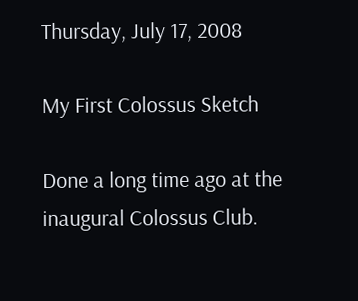Thursday, July 17, 2008

My First Colossus Sketch

Done a long time ago at the inaugural Colossus Club.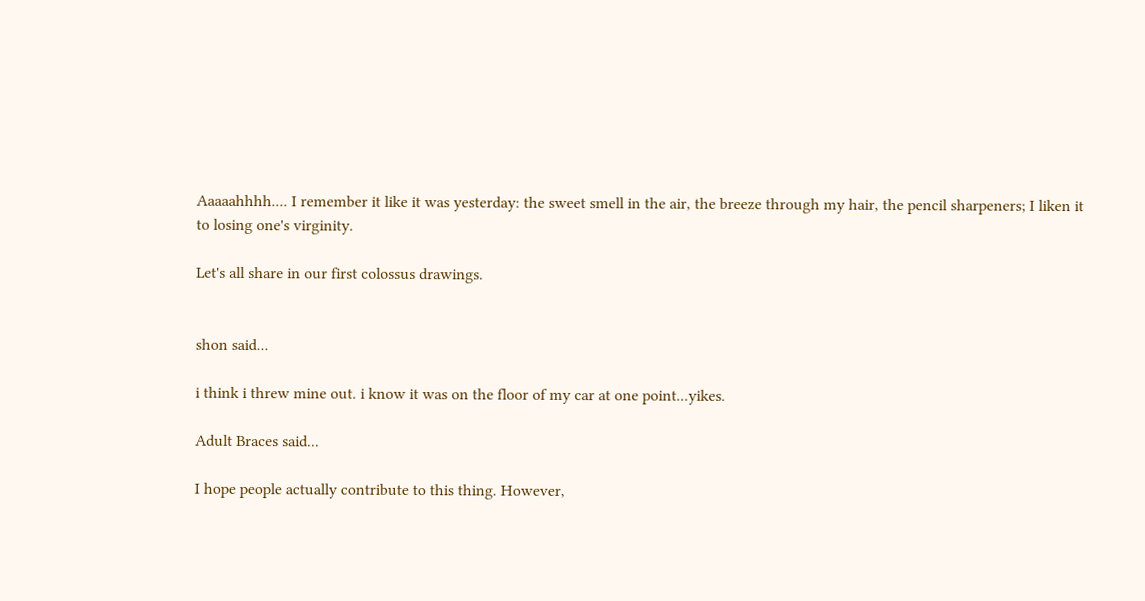Aaaaahhhh.... I remember it like it was yesterday: the sweet smell in the air, the breeze through my hair, the pencil sharpeners; I liken it to losing one's virginity.

Let's all share in our first colossus drawings.


shon said...

i think i threw mine out. i know it was on the floor of my car at one point...yikes.

Adult Braces said...

I hope people actually contribute to this thing. However,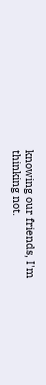knowing our friends, I'm thinking not.